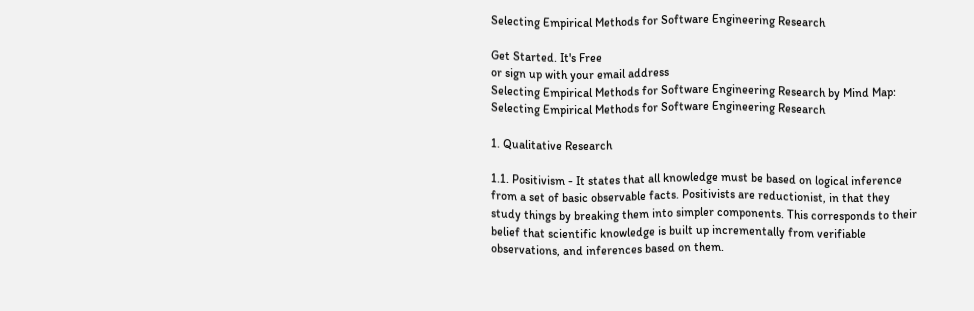Selecting Empirical Methods for Software Engineering Research

Get Started. It's Free
or sign up with your email address
Selecting Empirical Methods for Software Engineering Research by Mind Map: Selecting Empirical Methods for Software Engineering Research

1. Qualitative Research

1.1. Positivism - It states that all knowledge must be based on logical inference from a set of basic observable facts. Positivists are reductionist, in that they study things by breaking them into simpler components. This corresponds to their belief that scientific knowledge is built up incrementally from verifiable observations, and inferences based on them.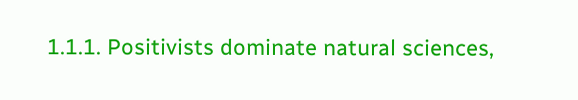1.1.1. Positivists dominate natural sciences,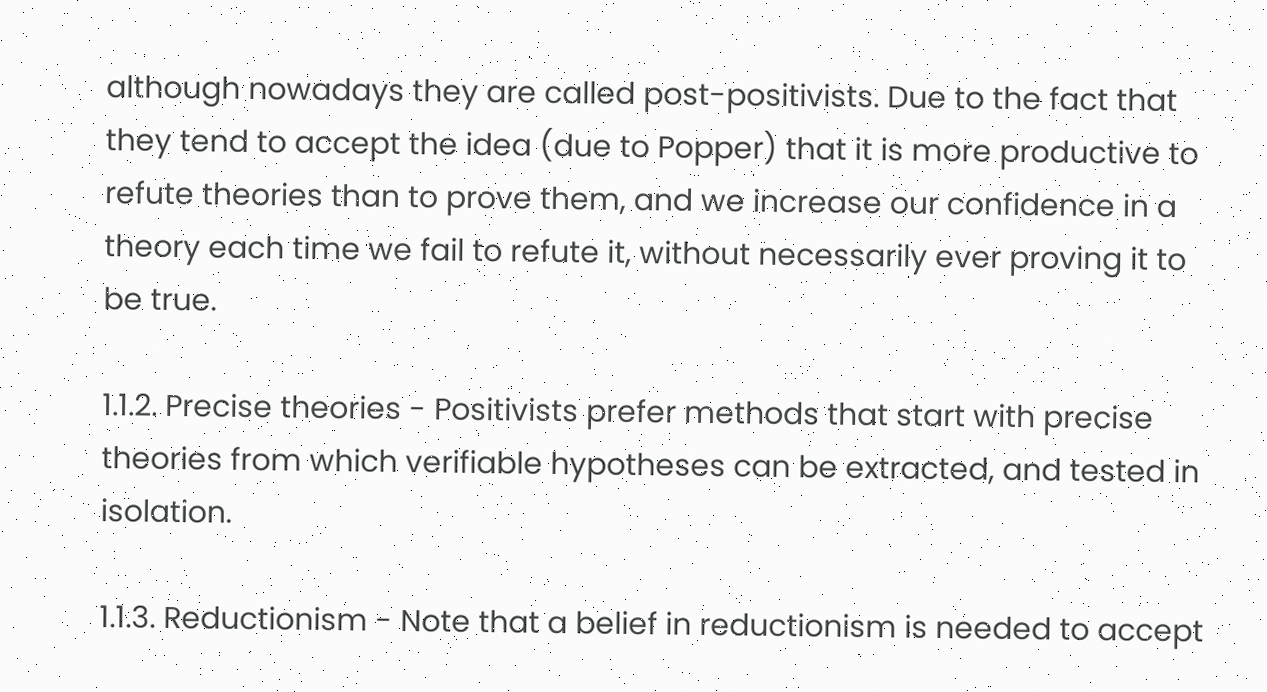although nowadays they are called post-positivists. Due to the fact that they tend to accept the idea (due to Popper) that it is more productive to refute theories than to prove them, and we increase our confidence in a theory each time we fail to refute it, without necessarily ever proving it to be true.

1.1.2. Precise theories - Positivists prefer methods that start with precise theories from which verifiable hypotheses can be extracted, and tested in isolation.

1.1.3. Reductionism - Note that a belief in reductionism is needed to accept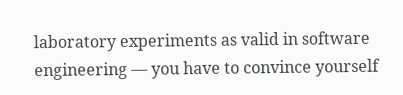laboratory experiments as valid in software engineering — you have to convince yourself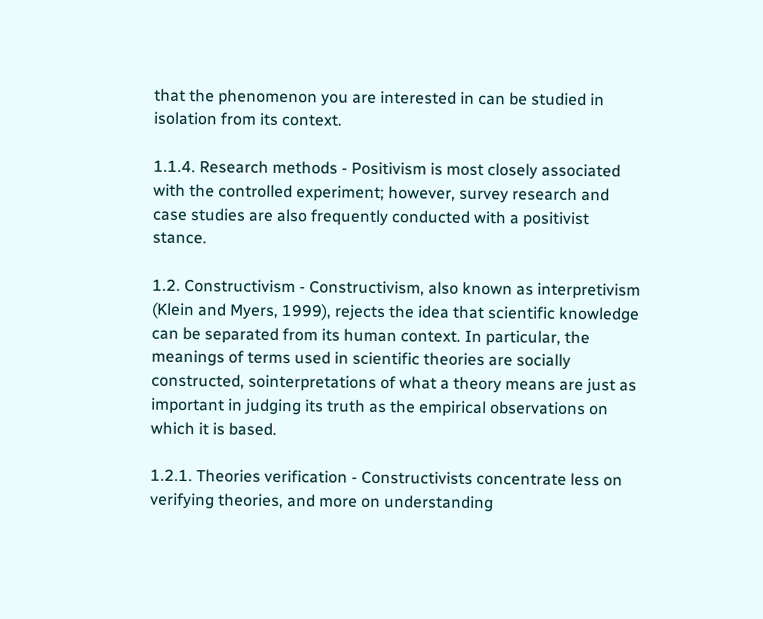that the phenomenon you are interested in can be studied in isolation from its context.

1.1.4. Research methods - Positivism is most closely associated with the controlled experiment; however, survey research and case studies are also frequently conducted with a positivist stance.

1.2. Constructivism - Constructivism, also known as interpretivism (Klein and Myers, 1999), rejects the idea that scientific knowledge can be separated from its human context. In particular, the meanings of terms used in scientific theories are socially constructed, sointerpretations of what a theory means are just as important in judging its truth as the empirical observations on which it is based.

1.2.1. Theories verification - Constructivists concentrate less on verifying theories, and more on understanding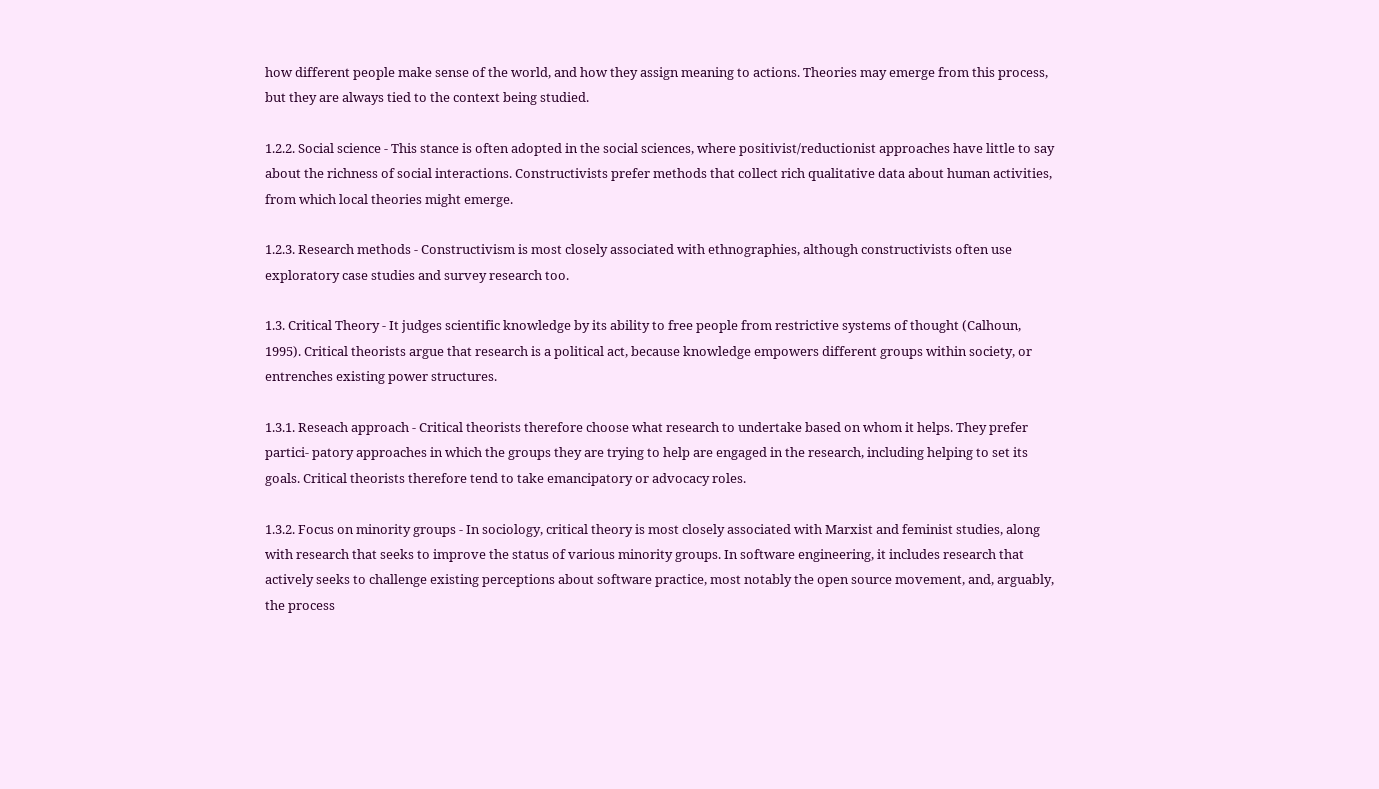how different people make sense of the world, and how they assign meaning to actions. Theories may emerge from this process, but they are always tied to the context being studied.

1.2.2. Social science - This stance is often adopted in the social sciences, where positivist/reductionist approaches have little to say about the richness of social interactions. Constructivists prefer methods that collect rich qualitative data about human activities, from which local theories might emerge.

1.2.3. Research methods - Constructivism is most closely associated with ethnographies, although constructivists often use exploratory case studies and survey research too.

1.3. Critical Theory - It judges scientific knowledge by its ability to free people from restrictive systems of thought (Calhoun, 1995). Critical theorists argue that research is a political act, because knowledge empowers different groups within society, or entrenches existing power structures.

1.3.1. Reseach approach - Critical theorists therefore choose what research to undertake based on whom it helps. They prefer partici- patory approaches in which the groups they are trying to help are engaged in the research, including helping to set its goals. Critical theorists therefore tend to take emancipatory or advocacy roles.

1.3.2. Focus on minority groups - In sociology, critical theory is most closely associated with Marxist and feminist studies, along with research that seeks to improve the status of various minority groups. In software engineering, it includes research that actively seeks to challenge existing perceptions about software practice, most notably the open source movement, and, arguably, the process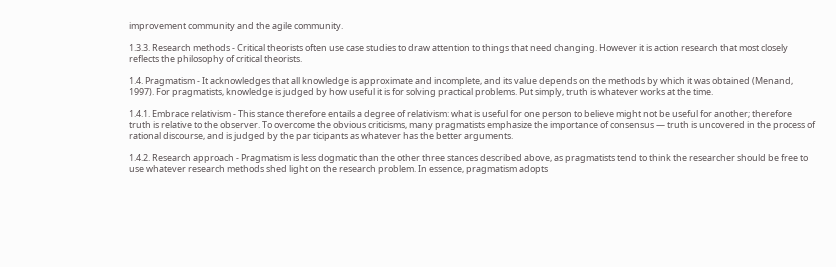improvement community and the agile community.

1.3.3. Research methods - Critical theorists often use case studies to draw attention to things that need changing. However it is action research that most closely reflects the philosophy of critical theorists.

1.4. Pragmatism - It acknowledges that all knowledge is approximate and incomplete, and its value depends on the methods by which it was obtained (Menand, 1997). For pragmatists, knowledge is judged by how useful it is for solving practical problems. Put simply, truth is whatever works at the time.

1.4.1. Embrace relativism - This stance therefore entails a degree of relativism: what is useful for one person to believe might not be useful for another; therefore truth is relative to the observer. To overcome the obvious criticisms, many pragmatists emphasize the importance of consensus — truth is uncovered in the process of rational discourse, and is judged by the par ticipants as whatever has the better arguments.

1.4.2. Research approach - Pragmatism is less dogmatic than the other three stances described above, as pragmatists tend to think the researcher should be free to use whatever research methods shed light on the research problem. In essence, pragmatism adopts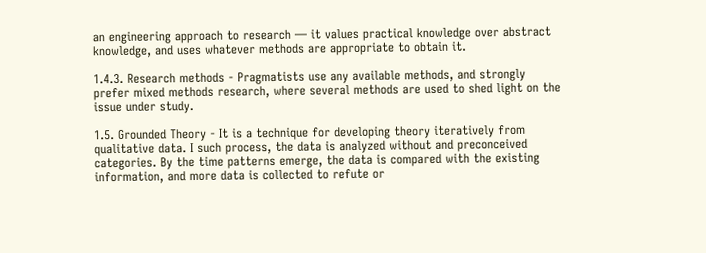an engineering approach to research — it values practical knowledge over abstract knowledge, and uses whatever methods are appropriate to obtain it.

1.4.3. Research methods - Pragmatists use any available methods, and strongly prefer mixed methods research, where several methods are used to shed light on the issue under study.

1.5. Grounded Theory - It is a technique for developing theory iteratively from qualitative data. I such process, the data is analyzed without and preconceived categories. By the time patterns emerge, the data is compared with the existing information, and more data is collected to refute or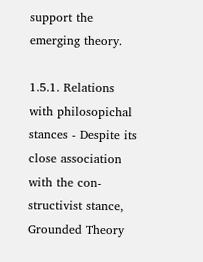support the emerging theory.

1.5.1. Relations with philosopichal stances - Despite its close association with the con- structivist stance, Grounded Theory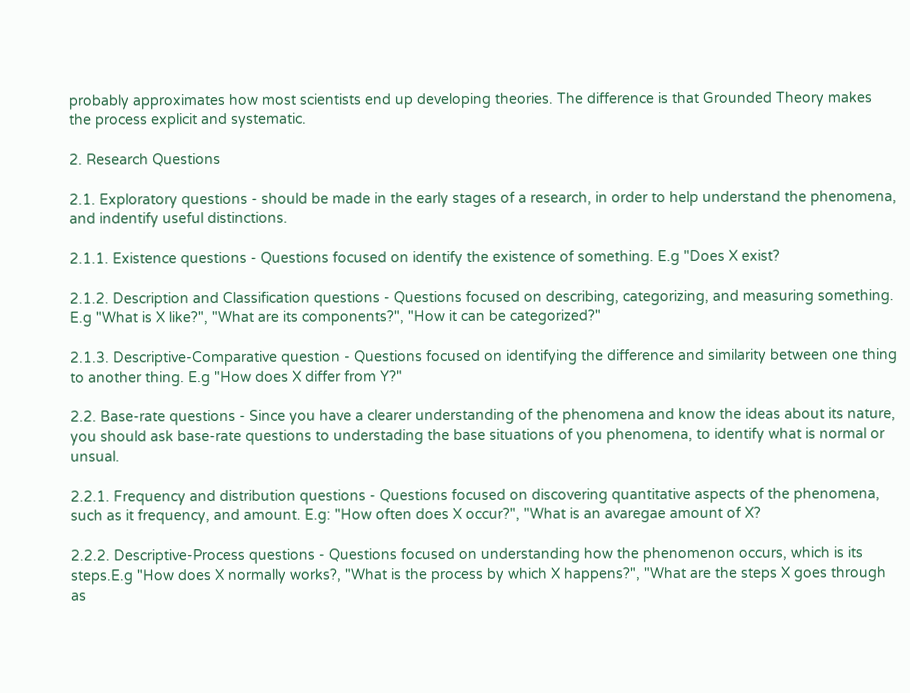probably approximates how most scientists end up developing theories. The difference is that Grounded Theory makes the process explicit and systematic.

2. Research Questions

2.1. Exploratory questions - should be made in the early stages of a research, in order to help understand the phenomena, and indentify useful distinctions.

2.1.1. Existence questions - Questions focused on identify the existence of something. E.g "Does X exist?

2.1.2. Description and Classification questions - Questions focused on describing, categorizing, and measuring something. E.g "What is X like?", "What are its components?", "How it can be categorized?"

2.1.3. Descriptive-Comparative question - Questions focused on identifying the difference and similarity between one thing to another thing. E.g "How does X differ from Y?"

2.2. Base-rate questions - Since you have a clearer understanding of the phenomena and know the ideas about its nature, you should ask base-rate questions to understading the base situations of you phenomena, to identify what is normal or unsual.

2.2.1. Frequency and distribution questions - Questions focused on discovering quantitative aspects of the phenomena, such as it frequency, and amount. E.g: "How often does X occur?", "What is an avaregae amount of X?

2.2.2. Descriptive-Process questions - Questions focused on understanding how the phenomenon occurs, which is its steps.E.g "How does X normally works?, "What is the process by which X happens?", "What are the steps X goes through as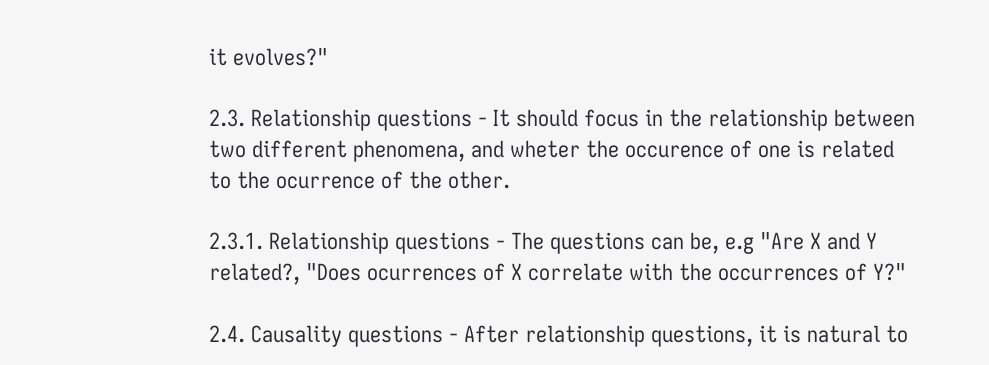it evolves?"

2.3. Relationship questions - It should focus in the relationship between two different phenomena, and wheter the occurence of one is related to the ocurrence of the other.

2.3.1. Relationship questions - The questions can be, e.g "Are X and Y related?, "Does ocurrences of X correlate with the occurrences of Y?"

2.4. Causality questions - After relationship questions, it is natural to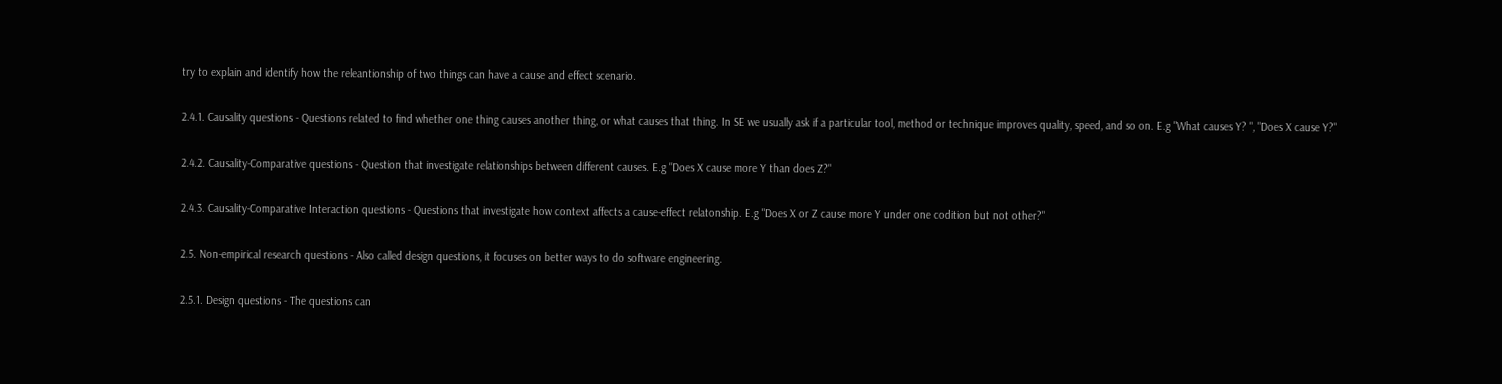try to explain and identify how the releantionship of two things can have a cause and effect scenario.

2.4.1. Causality questions - Questions related to find whether one thing causes another thing, or what causes that thing. In SE we usually ask if a particular tool, method or technique improves quality, speed, and so on. E.g "What causes Y? ", "Does X cause Y?"

2.4.2. Causality-Comparative questions - Question that investigate relationships between different causes. E.g "Does X cause more Y than does Z?"

2.4.3. Causality-Comparative Interaction questions - Questions that investigate how context affects a cause-effect relatonship. E.g "Does X or Z cause more Y under one codition but not other?"

2.5. Non-empirical research questions - Also called design questions, it focuses on better ways to do software engineering.

2.5.1. Design questions - The questions can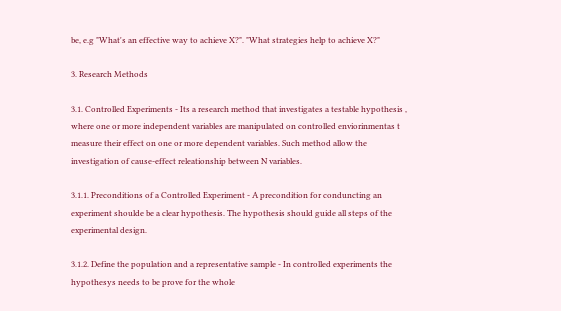be, e.g "What's an effective way to achieve X?". "What strategies help to achieve X?"

3. Research Methods

3.1. Controlled Experiments - Its a research method that investigates a testable hypothesis , where one or more independent variables are manipulated on controlled enviorinmentas t measure their effect on one or more dependent variables. Such method allow the investigation of cause-effect releationship between N variables.

3.1.1. Preconditions of a Controlled Experiment - A precondition for conduncting an experiment shoulde be a clear hypothesis. The hypothesis should guide all steps of the experimental design.

3.1.2. Define the population and a representative sample - In controlled experiments the hypothesys needs to be prove for the whole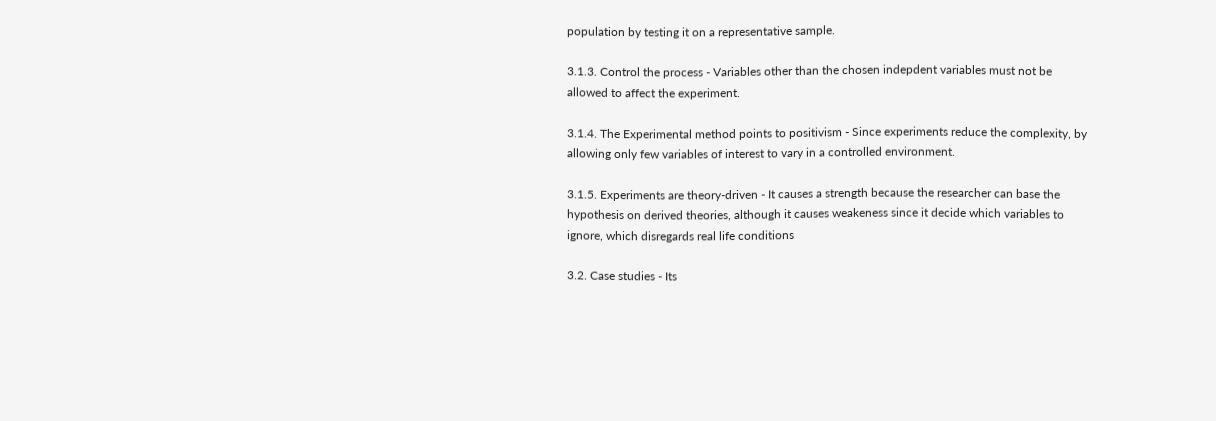population by testing it on a representative sample.

3.1.3. Control the process - Variables other than the chosen indepdent variables must not be allowed to affect the experiment.

3.1.4. The Experimental method points to positivism - Since experiments reduce the complexity, by allowing only few variables of interest to vary in a controlled environment.

3.1.5. Experiments are theory-driven - It causes a strength because the researcher can base the hypothesis on derived theories, although it causes weakeness since it decide which variables to ignore, which disregards real life conditions

3.2. Case studies - Its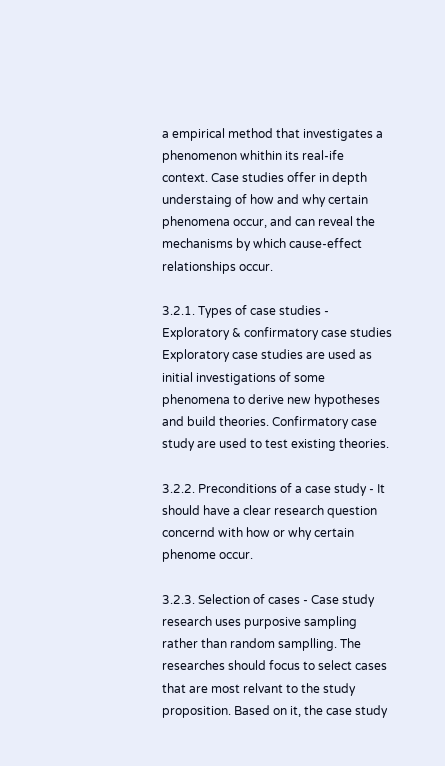a empirical method that investigates a phenomenon whithin its real-ife context. Case studies offer in depth understaing of how and why certain phenomena occur, and can reveal the mechanisms by which cause-effect relationships occur.

3.2.1. Types of case studies - Exploratory & confirmatory case studies Exploratory case studies are used as initial investigations of some phenomena to derive new hypotheses and build theories. Confirmatory case study are used to test existing theories.

3.2.2. Preconditions of a case study - It should have a clear research question concernd with how or why certain phenome occur.

3.2.3. Selection of cases - Case study research uses purposive sampling rather than random samplling. The researches should focus to select cases that are most relvant to the study proposition. Based on it, the case study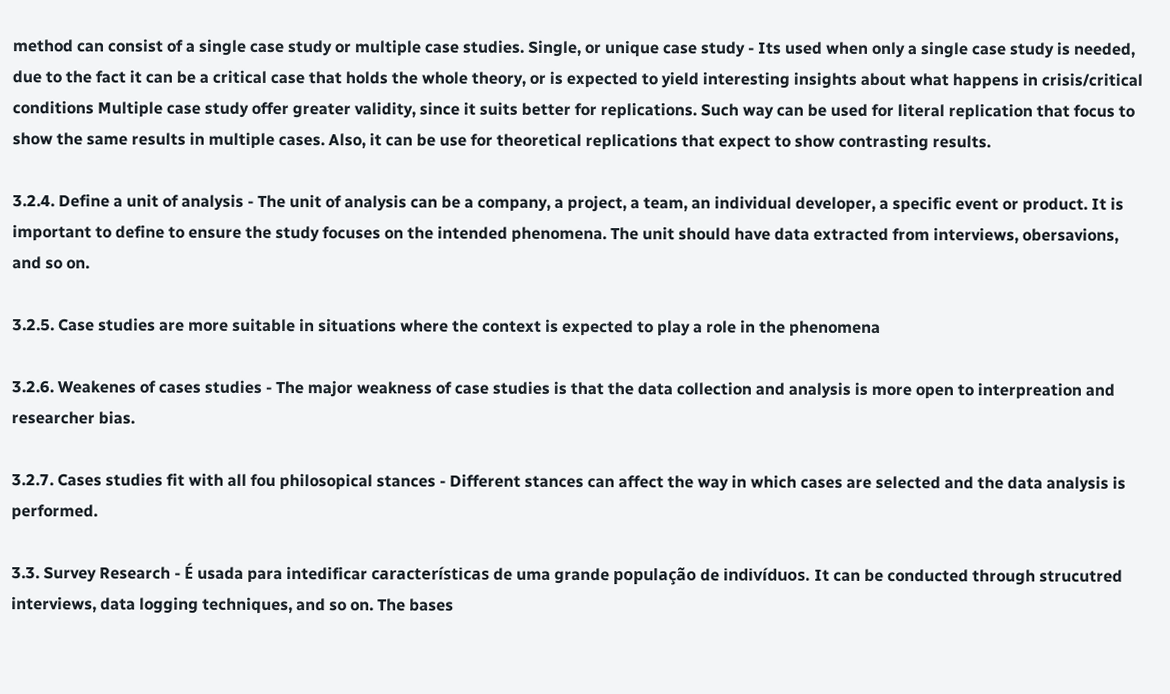method can consist of a single case study or multiple case studies. Single, or unique case study - Its used when only a single case study is needed, due to the fact it can be a critical case that holds the whole theory, or is expected to yield interesting insights about what happens in crisis/critical conditions Multiple case study offer greater validity, since it suits better for replications. Such way can be used for literal replication that focus to show the same results in multiple cases. Also, it can be use for theoretical replications that expect to show contrasting results.

3.2.4. Define a unit of analysis - The unit of analysis can be a company, a project, a team, an individual developer, a specific event or product. It is important to define to ensure the study focuses on the intended phenomena. The unit should have data extracted from interviews, obersavions, and so on.

3.2.5. Case studies are more suitable in situations where the context is expected to play a role in the phenomena

3.2.6. Weakenes of cases studies - The major weakness of case studies is that the data collection and analysis is more open to interpreation and researcher bias.

3.2.7. Cases studies fit with all fou philosopical stances - Different stances can affect the way in which cases are selected and the data analysis is performed.

3.3. Survey Research - É usada para intedificar características de uma grande população de indivíduos. It can be conducted through strucutred interviews, data logging techniques, and so on. The bases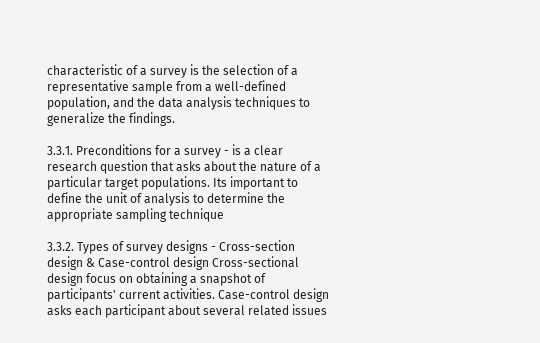characteristic of a survey is the selection of a representative sample from a well-defined population, and the data analysis techniques to generalize the findings.

3.3.1. Preconditions for a survey - is a clear research question that asks about the nature of a particular target populations. Its important to define the unit of analysis to determine the appropriate sampling technique

3.3.2. Types of survey designs - Cross-section design & Case-control design Cross-sectional design focus on obtaining a snapshot of participants' current activities. Case-control design asks each participant about several related issues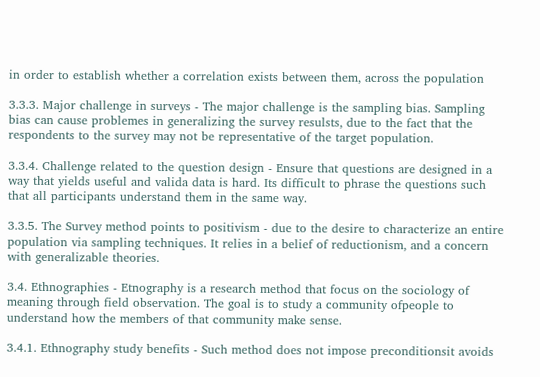in order to establish whether a correlation exists between them, across the population

3.3.3. Major challenge in surveys - The major challenge is the sampling bias. Sampling bias can cause problemes in generalizing the survey resulsts, due to the fact that the respondents to the survey may not be representative of the target population.

3.3.4. Challenge related to the question design - Ensure that questions are designed in a way that yields useful and valida data is hard. Its difficult to phrase the questions such that all participants understand them in the same way.

3.3.5. The Survey method points to positivism - due to the desire to characterize an entire population via sampling techniques. It relies in a belief of reductionism, and a concern with generalizable theories.

3.4. Ethnographies - Etnography is a research method that focus on the sociology of meaning through field observation. The goal is to study a community ofpeople to understand how the members of that community make sense.

3.4.1. Ethnography study benefits - Such method does not impose preconditionsit avoids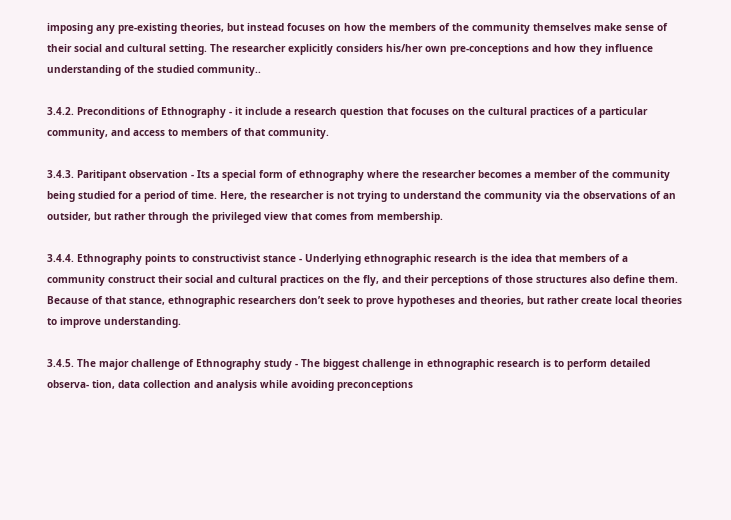imposing any pre-existing theories, but instead focuses on how the members of the community themselves make sense of their social and cultural setting. The researcher explicitly considers his/her own pre-conceptions and how they influence understanding of the studied community..

3.4.2. Preconditions of Ethnography - it include a research question that focuses on the cultural practices of a particular community, and access to members of that community.

3.4.3. Paritipant observation - Its a special form of ethnography where the researcher becomes a member of the community being studied for a period of time. Here, the researcher is not trying to understand the community via the observations of an outsider, but rather through the privileged view that comes from membership.

3.4.4. Ethnography points to constructivist stance - Underlying ethnographic research is the idea that members of a community construct their social and cultural practices on the fly, and their perceptions of those structures also define them. Because of that stance, ethnographic researchers don’t seek to prove hypotheses and theories, but rather create local theories to improve understanding.

3.4.5. The major challenge of Ethnography study - The biggest challenge in ethnographic research is to perform detailed observa- tion, data collection and analysis while avoiding preconceptions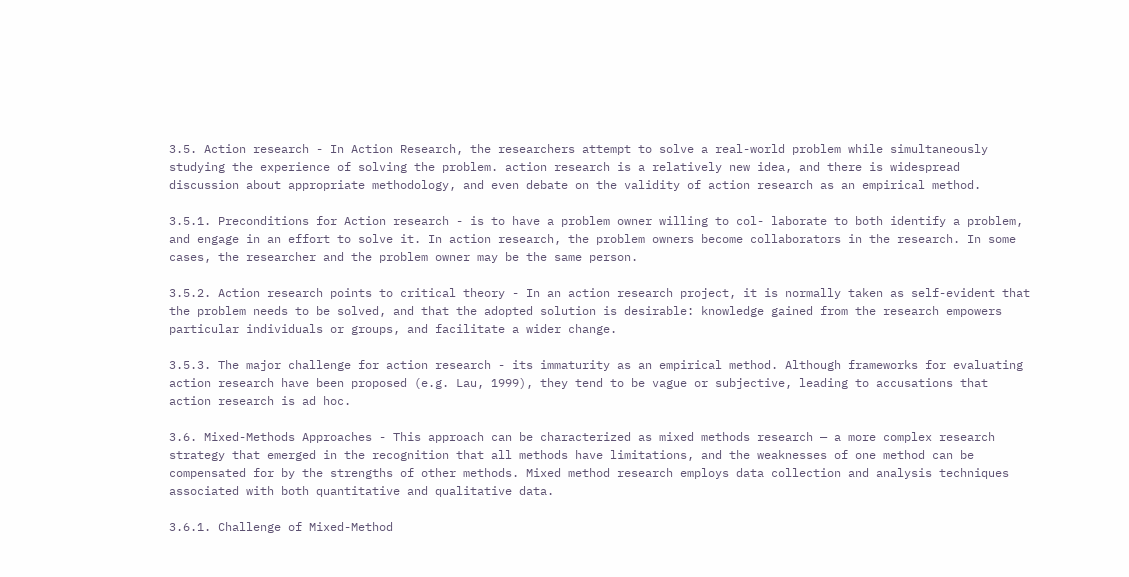3.5. Action research - In Action Research, the researchers attempt to solve a real-world problem while simultaneously studying the experience of solving the problem. action research is a relatively new idea, and there is widespread discussion about appropriate methodology, and even debate on the validity of action research as an empirical method.

3.5.1. Preconditions for Action research - is to have a problem owner willing to col- laborate to both identify a problem, and engage in an effort to solve it. In action research, the problem owners become collaborators in the research. In some cases, the researcher and the problem owner may be the same person.

3.5.2. Action research points to critical theory - In an action research project, it is normally taken as self-evident that the problem needs to be solved, and that the adopted solution is desirable: knowledge gained from the research empowers particular individuals or groups, and facilitate a wider change.

3.5.3. The major challenge for action research - its immaturity as an empirical method. Although frameworks for evaluating action research have been proposed (e.g. Lau, 1999), they tend to be vague or subjective, leading to accusations that action research is ad hoc.

3.6. Mixed-Methods Approaches - This approach can be characterized as mixed methods research — a more complex research strategy that emerged in the recognition that all methods have limitations, and the weaknesses of one method can be compensated for by the strengths of other methods. Mixed method research employs data collection and analysis techniques associated with both quantitative and qualitative data.

3.6.1. Challenge of Mixed-Method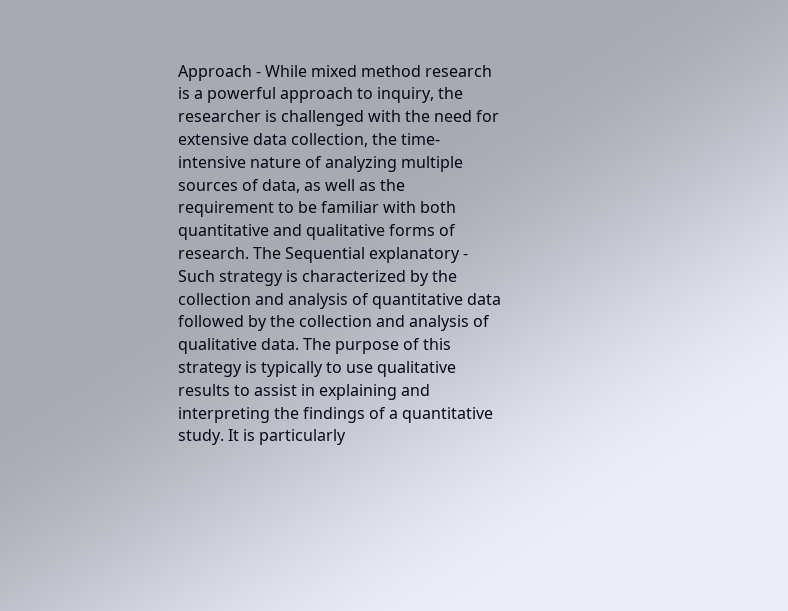Approach - While mixed method research is a powerful approach to inquiry, the researcher is challenged with the need for extensive data collection, the time-intensive nature of analyzing multiple sources of data, as well as the requirement to be familiar with both quantitative and qualitative forms of research. The Sequential explanatory - Such strategy is characterized by the collection and analysis of quantitative data followed by the collection and analysis of qualitative data. The purpose of this strategy is typically to use qualitative results to assist in explaining and interpreting the findings of a quantitative study. It is particularly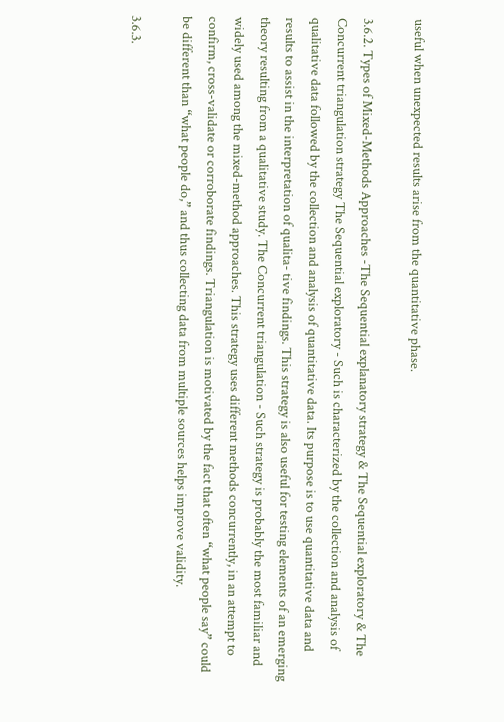useful when unexpected results arise from the quantitative phase.

3.6.2. Types of Mixed-Methods Approaches -The Sequential explanatory strategy & The Sequential exploratory & The Concurrent triangulation strategy The Sequential exploratory - Such is characterized by the collection and analysis of qualitative data followed by the collection and analysis of quantitative data. Its purpose is to use quantitative data and results to assist in the interpretation of qualita- tive findings. This strategy is also useful for testing elements of an emerging theory resulting from a qualitative study. The Concurrent triangulation - Such strategy is probably the most familiar and widely used among the mixed-method approaches. This strategy uses different methods concurrently, in an attempt to confirm, cross-validate or corroborate findings. Triangulation is motivated by the fact that often “what people say” could be different than “what people do,” and thus collecting data from multiple sources helps improve validity.

3.6.3.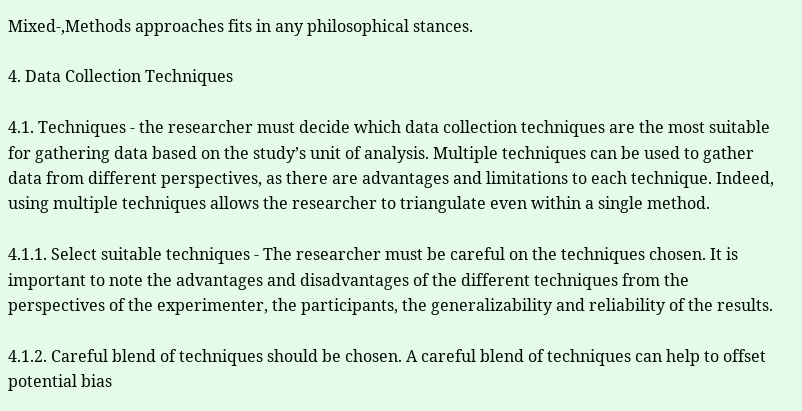Mixed-,Methods approaches fits in any philosophical stances.

4. Data Collection Techniques

4.1. Techniques - the researcher must decide which data collection techniques are the most suitable for gathering data based on the study’s unit of analysis. Multiple techniques can be used to gather data from different perspectives, as there are advantages and limitations to each technique. Indeed, using multiple techniques allows the researcher to triangulate even within a single method.

4.1.1. Select suitable techniques - The researcher must be careful on the techniques chosen. It is important to note the advantages and disadvantages of the different techniques from the perspectives of the experimenter, the participants, the generalizability and reliability of the results.

4.1.2. Careful blend of techniques should be chosen. A careful blend of techniques can help to offset potential bias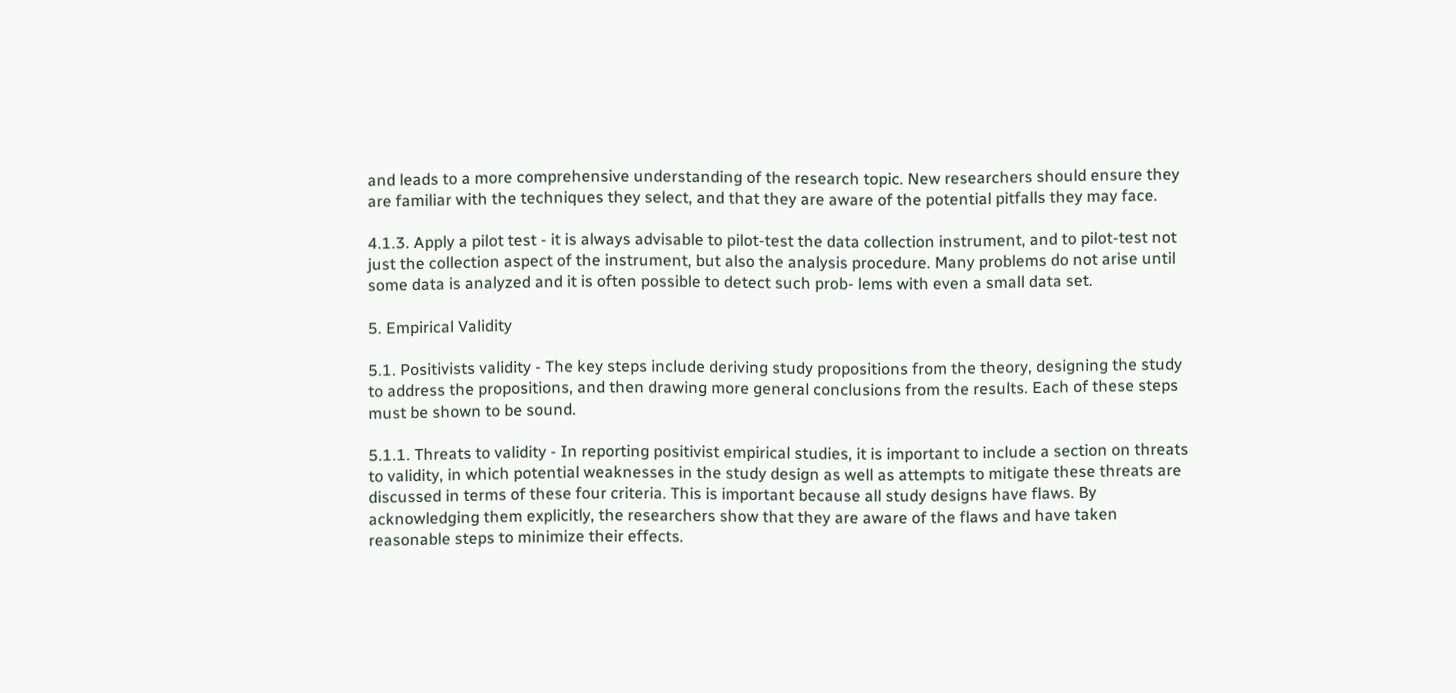and leads to a more comprehensive understanding of the research topic. New researchers should ensure they are familiar with the techniques they select, and that they are aware of the potential pitfalls they may face.

4.1.3. Apply a pilot test - it is always advisable to pilot-test the data collection instrument, and to pilot-test not just the collection aspect of the instrument, but also the analysis procedure. Many problems do not arise until some data is analyzed and it is often possible to detect such prob- lems with even a small data set.

5. Empirical Validity

5.1. Positivists validity - The key steps include deriving study propositions from the theory, designing the study to address the propositions, and then drawing more general conclusions from the results. Each of these steps must be shown to be sound.

5.1.1. Threats to validity - In reporting positivist empirical studies, it is important to include a section on threats to validity, in which potential weaknesses in the study design as well as attempts to mitigate these threats are discussed in terms of these four criteria. This is important because all study designs have flaws. By acknowledging them explicitly, the researchers show that they are aware of the flaws and have taken reasonable steps to minimize their effects.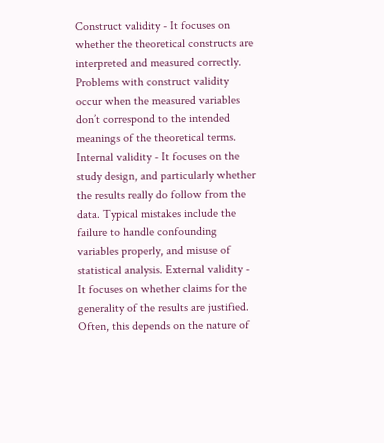Construct validity - It focuses on whether the theoretical constructs are interpreted and measured correctly. Problems with construct validity occur when the measured variables don’t correspond to the intended meanings of the theoretical terms. Internal validity - It focuses on the study design, and particularly whether the results really do follow from the data. Typical mistakes include the failure to handle confounding variables properly, and misuse of statistical analysis. External validity - It focuses on whether claims for the generality of the results are justified. Often, this depends on the nature of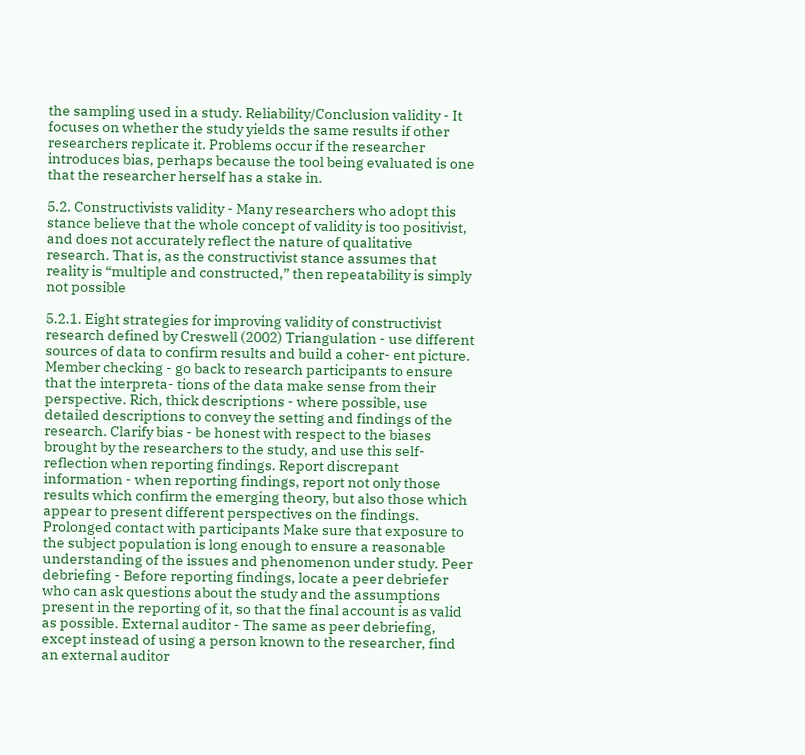the sampling used in a study. Reliability/Conclusion validity - It focuses on whether the study yields the same results if other researchers replicate it. Problems occur if the researcher introduces bias, perhaps because the tool being evaluated is one that the researcher herself has a stake in.

5.2. Constructivists validity - Many researchers who adopt this stance believe that the whole concept of validity is too positivist, and does not accurately reflect the nature of qualitative research. That is, as the constructivist stance assumes that reality is “multiple and constructed,” then repeatability is simply not possible

5.2.1. Eight strategies for improving validity of constructivist research defined by Creswell (2002) Triangulation - use different sources of data to confirm results and build a coher- ent picture. Member checking - go back to research participants to ensure that the interpreta- tions of the data make sense from their perspective. Rich, thick descriptions - where possible, use detailed descriptions to convey the setting and findings of the research. Clarify bias - be honest with respect to the biases brought by the researchers to the study, and use this self-reflection when reporting findings. Report discrepant information - when reporting findings, report not only those results which confirm the emerging theory, but also those which appear to present different perspectives on the findings. Prolonged contact with participants Make sure that exposure to the subject population is long enough to ensure a reasonable understanding of the issues and phenomenon under study. Peer debriefing - Before reporting findings, locate a peer debriefer who can ask questions about the study and the assumptions present in the reporting of it, so that the final account is as valid as possible. External auditor - The same as peer debriefing, except instead of using a person known to the researcher, find an external auditor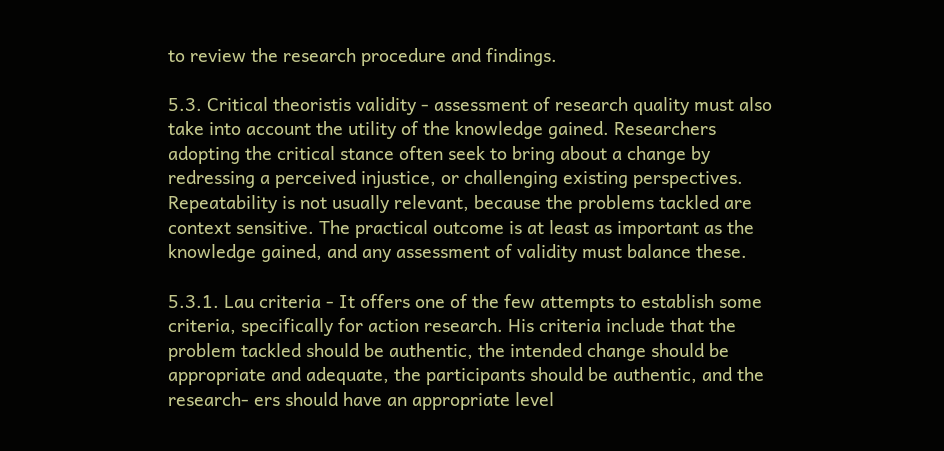to review the research procedure and findings.

5.3. Critical theoristis validity - assessment of research quality must also take into account the utility of the knowledge gained. Researchers adopting the critical stance often seek to bring about a change by redressing a perceived injustice, or challenging existing perspectives. Repeatability is not usually relevant, because the problems tackled are context sensitive. The practical outcome is at least as important as the knowledge gained, and any assessment of validity must balance these.

5.3.1. Lau criteria - It offers one of the few attempts to establish some criteria, specifically for action research. His criteria include that the problem tackled should be authentic, the intended change should be appropriate and adequate, the participants should be authentic, and the research- ers should have an appropriate level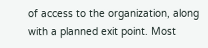of access to the organization, along with a planned exit point. Most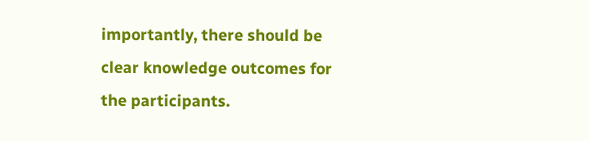importantly, there should be clear knowledge outcomes for the participants.